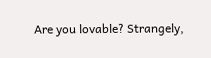Are you lovable? Strangely,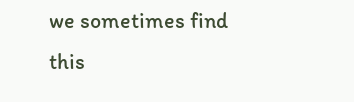we sometimes find this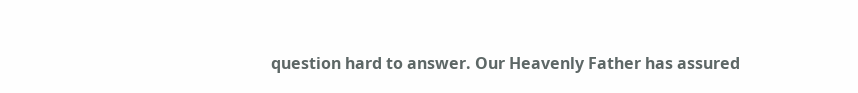question hard to answer. Our Heavenly Father has assured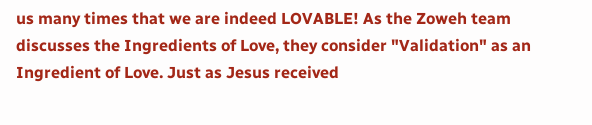us many times that we are indeed LOVABLE! As the Zoweh team discusses the Ingredients of Love, they consider "Validation" as an Ingredient of Love. Just as Jesus received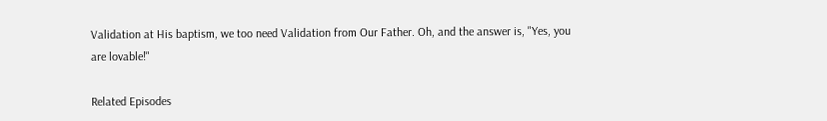Validation at His baptism, we too need Validation from Our Father. Oh, and the answer is, "Yes, you are lovable!"

Related Episodes